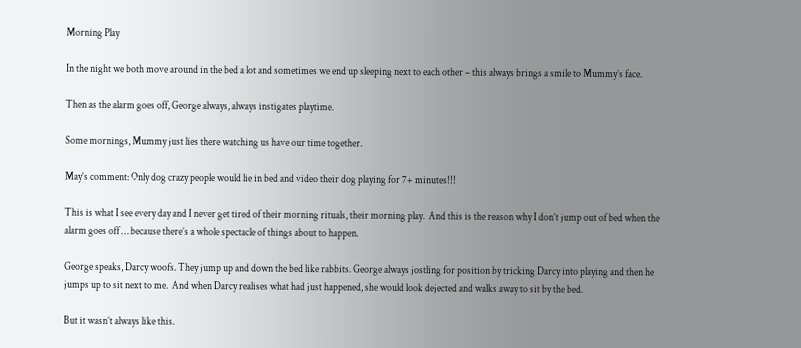Morning Play

In the night we both move around in the bed a lot and sometimes we end up sleeping next to each other – this always brings a smile to Mummy’s face.

Then as the alarm goes off, George always, always instigates playtime.

Some mornings, Mummy just lies there watching us have our time together.

May’s comment: Only dog crazy people would lie in bed and video their dog playing for 7+ minutes!!!

This is what I see every day and I never get tired of their morning rituals, their morning play.  And this is the reason why I don’t jump out of bed when the alarm goes off … because there’s a whole spectacle of things about to happen.

George speaks, Darcy woofs. They jump up and down the bed like rabbits. George always jostling for position by tricking Darcy into playing and then he jumps up to sit next to me.  And when Darcy realises what had just happened, she would look dejected and walks away to sit by the bed.

But it wasn’t always like this.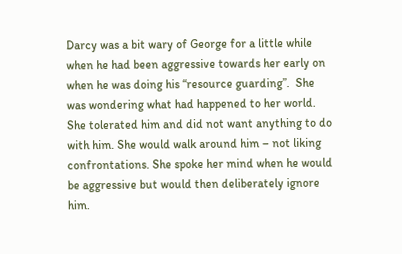Darcy was a bit wary of George for a little while when he had been aggressive towards her early on when he was doing his “resource guarding”.  She was wondering what had happened to her world. She tolerated him and did not want anything to do with him. She would walk around him – not liking confrontations. She spoke her mind when he would be aggressive but would then deliberately ignore him.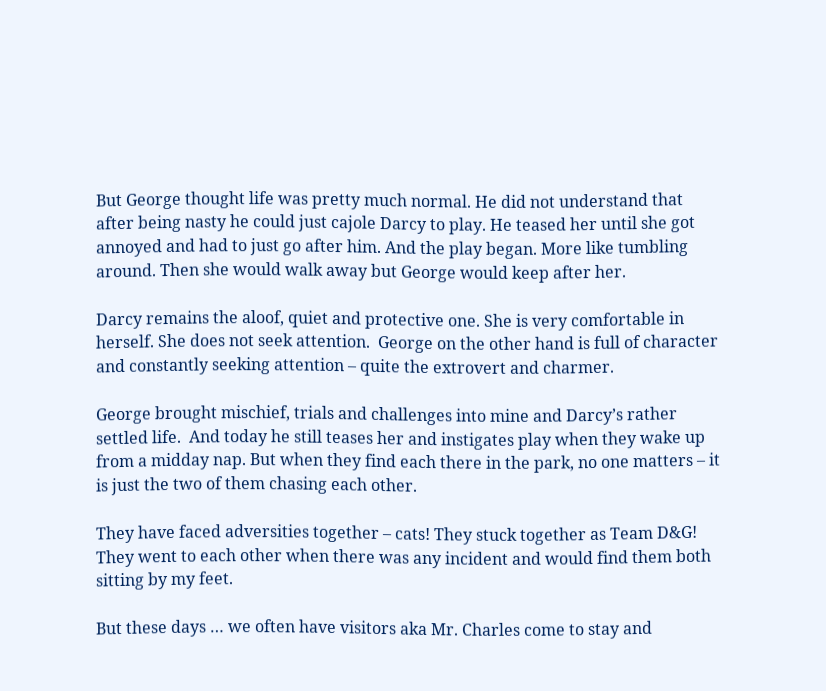But George thought life was pretty much normal. He did not understand that after being nasty he could just cajole Darcy to play. He teased her until she got annoyed and had to just go after him. And the play began. More like tumbling around. Then she would walk away but George would keep after her.

Darcy remains the aloof, quiet and protective one. She is very comfortable in herself. She does not seek attention.  George on the other hand is full of character and constantly seeking attention – quite the extrovert and charmer.

George brought mischief, trials and challenges into mine and Darcy’s rather settled life.  And today he still teases her and instigates play when they wake up from a midday nap. But when they find each there in the park, no one matters – it is just the two of them chasing each other.

They have faced adversities together – cats! They stuck together as Team D&G!  They went to each other when there was any incident and would find them both sitting by my feet.

But these days … we often have visitors aka Mr. Charles come to stay and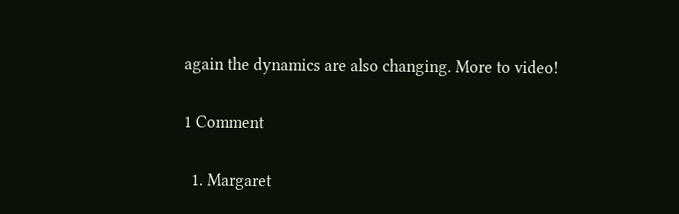again the dynamics are also changing. More to video!

1 Comment

  1. Margaret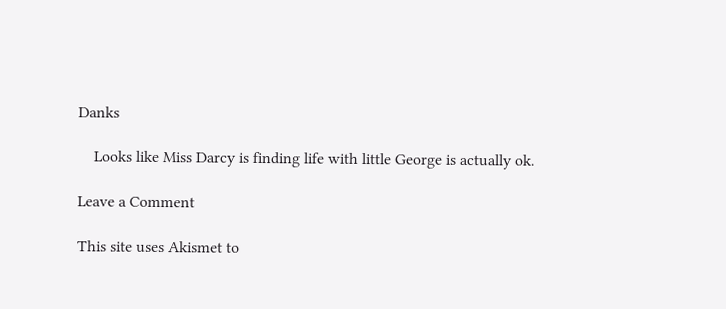Danks

    Looks like Miss Darcy is finding life with little George is actually ok.

Leave a Comment

This site uses Akismet to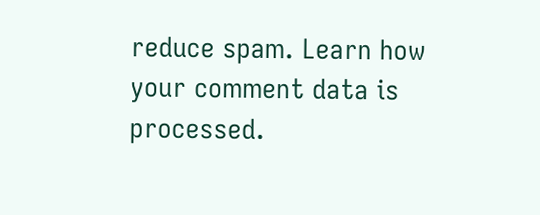reduce spam. Learn how your comment data is processed.